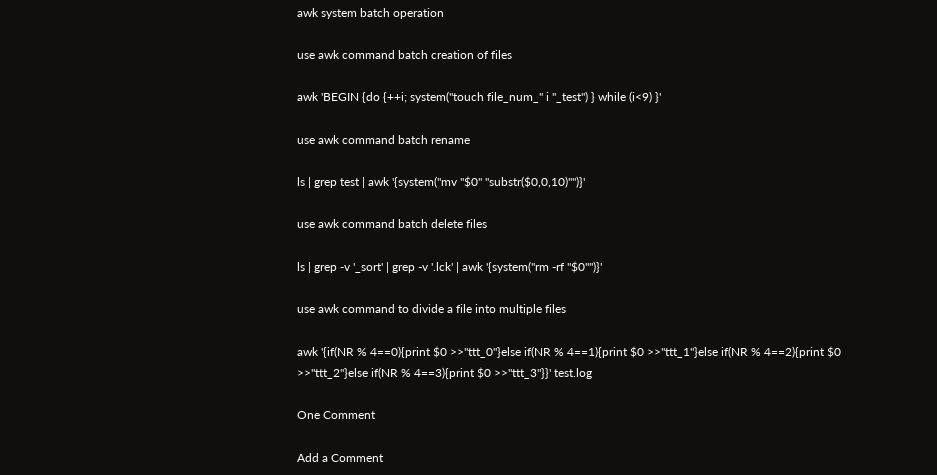awk system batch operation

use awk command batch creation of files

awk 'BEGIN {do {++i; system("touch file_num_" i "_test") } while (i<9) }'

use awk command batch rename

ls | grep test | awk '{system("mv "$0" "substr($0,0,10)"")}'

use awk command batch delete files

ls | grep -v '_sort' | grep -v '.lck' | awk '{system("rm -rf "$0"")}'

use awk command to divide a file into multiple files

awk '{if(NR % 4==0){print $0 >>"ttt_0"}else if(NR % 4==1){print $0 >>"ttt_1"}else if(NR % 4==2){print $0 >>"ttt_2"}else if(NR % 4==3){print $0 >>"ttt_3"}}' test.log

One Comment

Add a Comment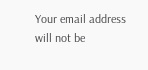Your email address will not be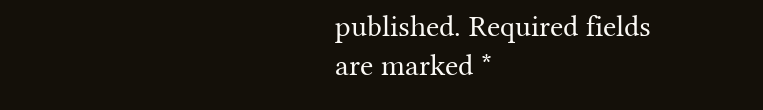published. Required fields are marked *